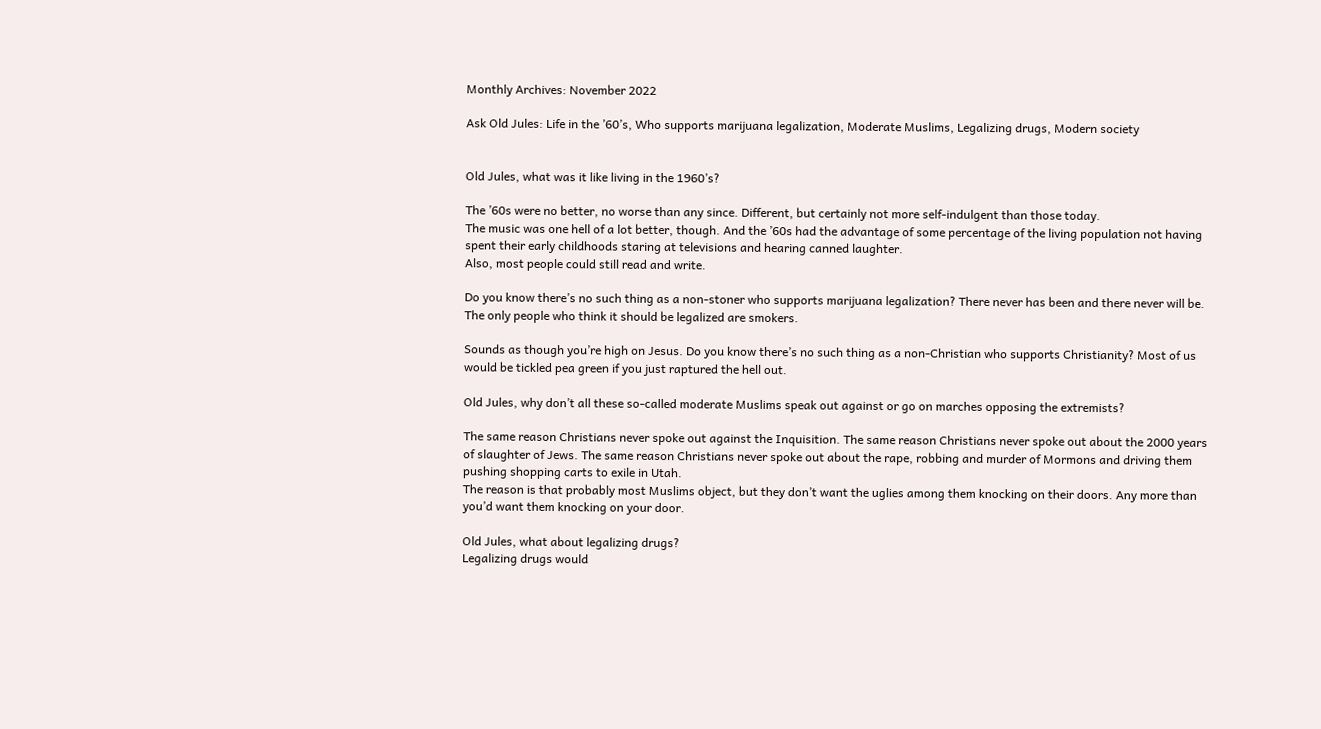Monthly Archives: November 2022

Ask Old Jules: Life in the ’60’s, Who supports marijuana legalization, Moderate Muslims, Legalizing drugs, Modern society


Old Jules, what was it like living in the 1960’s?

The ’60s were no better, no worse than any since. Different, but certainly not more self-indulgent than those today.
The music was one hell of a lot better, though. And the ’60s had the advantage of some percentage of the living population not having spent their early childhoods staring at televisions and hearing canned laughter.
Also, most people could still read and write.

Do you know there’s no such thing as a non-stoner who supports marijuana legalization? There never has been and there never will be. The only people who think it should be legalized are smokers.

Sounds as though you’re high on Jesus. Do you know there’s no such thing as a non-Christian who supports Christianity? Most of us would be tickled pea green if you just raptured the hell out.

Old Jules, why don’t all these so-called moderate Muslims speak out against or go on marches opposing the extremists?

The same reason Christians never spoke out against the Inquisition. The same reason Christians never spoke out about the 2000 years of slaughter of Jews. The same reason Christians never spoke out about the rape, robbing and murder of Mormons and driving them pushing shopping carts to exile in Utah.
The reason is that probably most Muslims object, but they don’t want the uglies among them knocking on their doors. Any more than you’d want them knocking on your door.

Old Jules, what about legalizing drugs?
Legalizing drugs would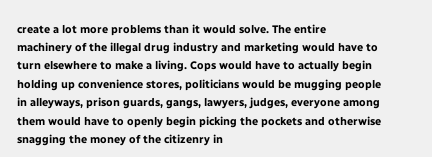create a lot more problems than it would solve. The entire machinery of the illegal drug industry and marketing would have to turn elsewhere to make a living. Cops would have to actually begin holding up convenience stores, politicians would be mugging people in alleyways, prison guards, gangs, lawyers, judges, everyone among them would have to openly begin picking the pockets and otherwise snagging the money of the citizenry in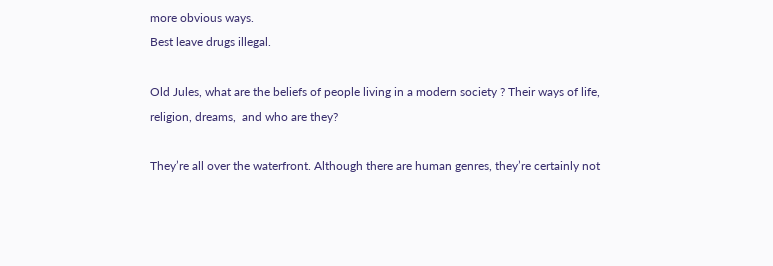more obvious ways.
Best leave drugs illegal.

Old Jules, what are the beliefs of people living in a modern society ? Their ways of life, religion, dreams,  and who are they?

They’re all over the waterfront. Although there are human genres, they’re certainly not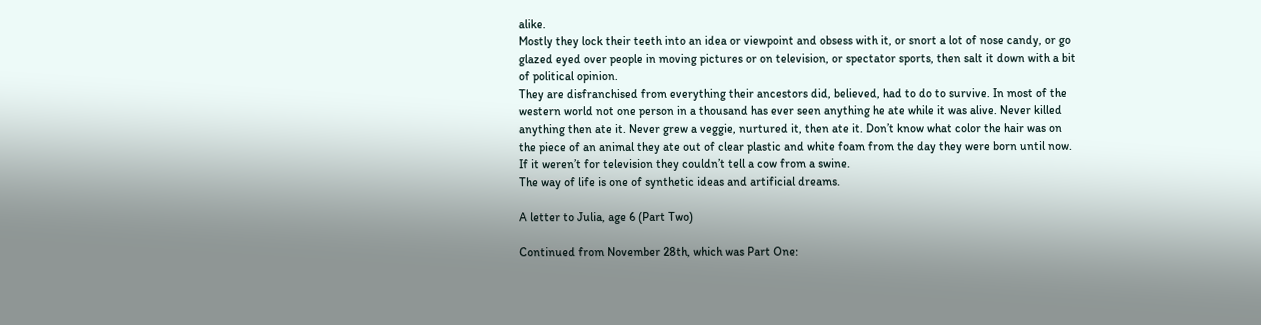alike.
Mostly they lock their teeth into an idea or viewpoint and obsess with it, or snort a lot of nose candy, or go glazed eyed over people in moving pictures or on television, or spectator sports, then salt it down with a bit of political opinion.
They are disfranchised from everything their ancestors did, believed, had to do to survive. In most of the western world not one person in a thousand has ever seen anything he ate while it was alive. Never killed anything then ate it. Never grew a veggie, nurtured it, then ate it. Don’t know what color the hair was on the piece of an animal they ate out of clear plastic and white foam from the day they were born until now.
If it weren’t for television they couldn’t tell a cow from a swine.
The way of life is one of synthetic ideas and artificial dreams.

A letter to Julia, age 6 (Part Two)

Continued from November 28th, which was Part One: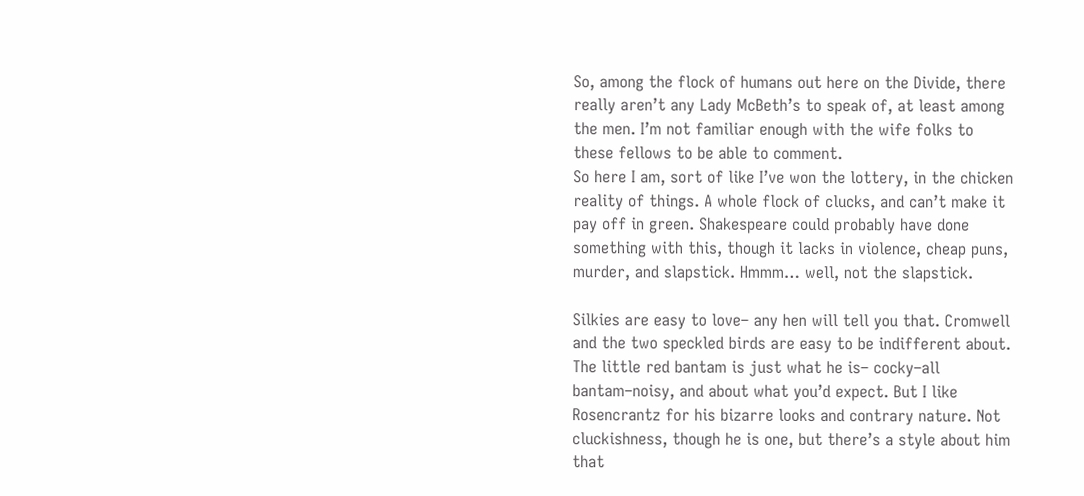So, among the flock of humans out here on the Divide, there really aren’t any Lady McBeth’s to speak of, at least among the men. I’m not familiar enough with the wife folks to these fellows to be able to comment.
So here I am, sort of like I’ve won the lottery, in the chicken reality of things. A whole flock of clucks, and can’t make it pay off in green. Shakespeare could probably have done something with this, though it lacks in violence, cheap puns, murder, and slapstick. Hmmm… well, not the slapstick.

Silkies are easy to love– any hen will tell you that. Cromwell and the two speckled birds are easy to be indifferent about. The little red bantam is just what he is– cocky–all bantam–noisy, and about what you’d expect. But I like Rosencrantz for his bizarre looks and contrary nature. Not cluckishness, though he is one, but there’s a style about him that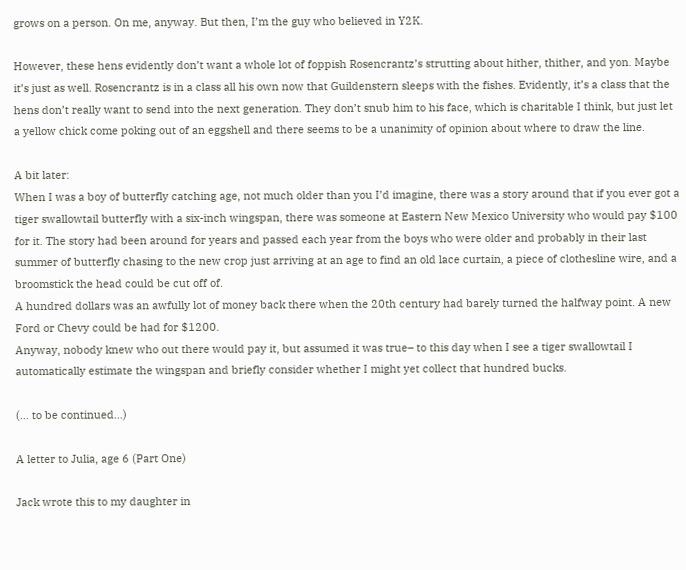grows on a person. On me, anyway. But then, I’m the guy who believed in Y2K.

However, these hens evidently don’t want a whole lot of foppish Rosencrantz’s strutting about hither, thither, and yon. Maybe it’s just as well. Rosencrantz is in a class all his own now that Guildenstern sleeps with the fishes. Evidently, it’s a class that the hens don’t really want to send into the next generation. They don’t snub him to his face, which is charitable I think, but just let a yellow chick come poking out of an eggshell and there seems to be a unanimity of opinion about where to draw the line.

A bit later:
When I was a boy of butterfly catching age, not much older than you I’d imagine, there was a story around that if you ever got a tiger swallowtail butterfly with a six-inch wingspan, there was someone at Eastern New Mexico University who would pay $100 for it. The story had been around for years and passed each year from the boys who were older and probably in their last summer of butterfly chasing to the new crop just arriving at an age to find an old lace curtain, a piece of clothesline wire, and a broomstick the head could be cut off of.
A hundred dollars was an awfully lot of money back there when the 20th century had barely turned the halfway point. A new Ford or Chevy could be had for $1200.
Anyway, nobody knew who out there would pay it, but assumed it was true– to this day when I see a tiger swallowtail I automatically estimate the wingspan and briefly consider whether I might yet collect that hundred bucks.

(… to be continued…)

A letter to Julia, age 6 (Part One)

Jack wrote this to my daughter in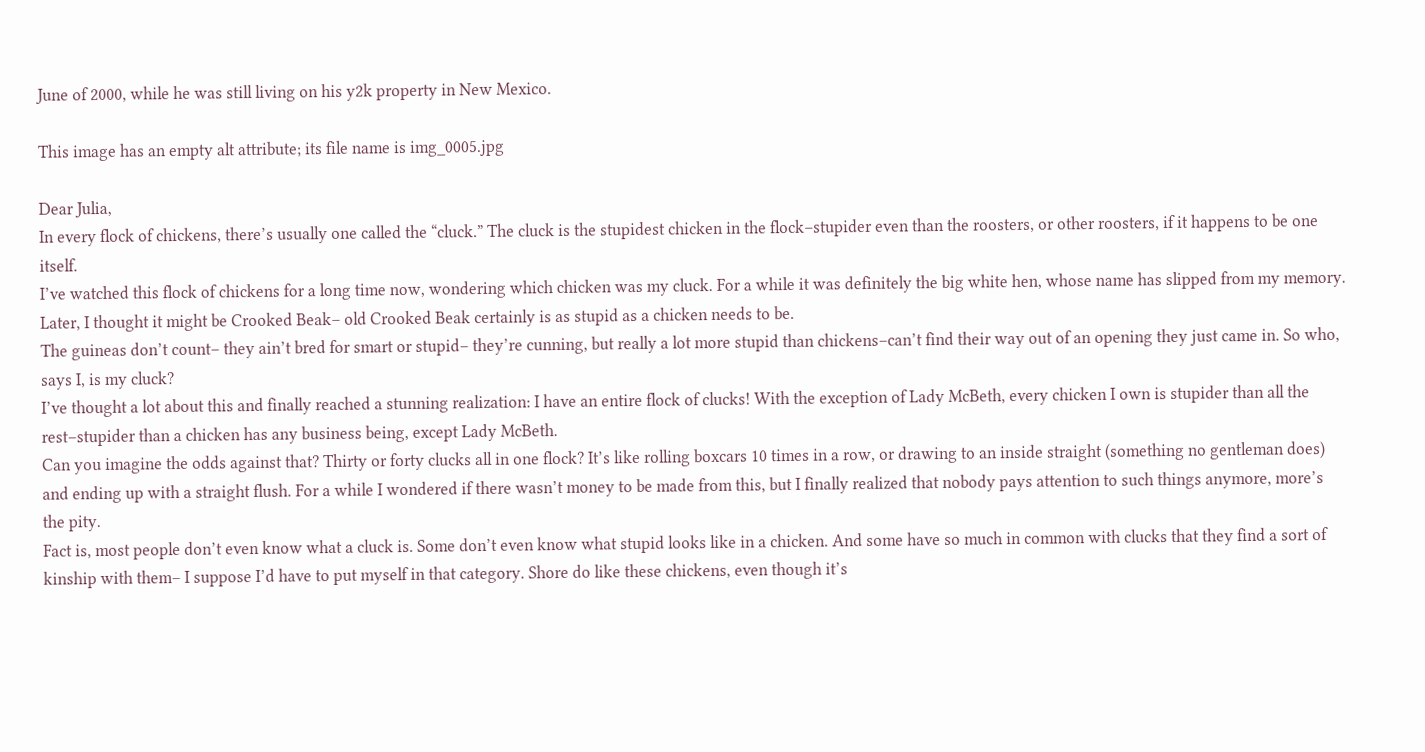June of 2000, while he was still living on his y2k property in New Mexico.

This image has an empty alt attribute; its file name is img_0005.jpg

Dear Julia,
In every flock of chickens, there’s usually one called the “cluck.” The cluck is the stupidest chicken in the flock–stupider even than the roosters, or other roosters, if it happens to be one itself.
I’ve watched this flock of chickens for a long time now, wondering which chicken was my cluck. For a while it was definitely the big white hen, whose name has slipped from my memory. Later, I thought it might be Crooked Beak– old Crooked Beak certainly is as stupid as a chicken needs to be.
The guineas don’t count– they ain’t bred for smart or stupid– they’re cunning, but really a lot more stupid than chickens–can’t find their way out of an opening they just came in. So who, says I, is my cluck?
I’ve thought a lot about this and finally reached a stunning realization: I have an entire flock of clucks! With the exception of Lady McBeth, every chicken I own is stupider than all the rest–stupider than a chicken has any business being, except Lady McBeth.
Can you imagine the odds against that? Thirty or forty clucks all in one flock? It’s like rolling boxcars 10 times in a row, or drawing to an inside straight (something no gentleman does) and ending up with a straight flush. For a while I wondered if there wasn’t money to be made from this, but I finally realized that nobody pays attention to such things anymore, more’s the pity.
Fact is, most people don’t even know what a cluck is. Some don’t even know what stupid looks like in a chicken. And some have so much in common with clucks that they find a sort of kinship with them– I suppose I’d have to put myself in that category. Shore do like these chickens, even though it’s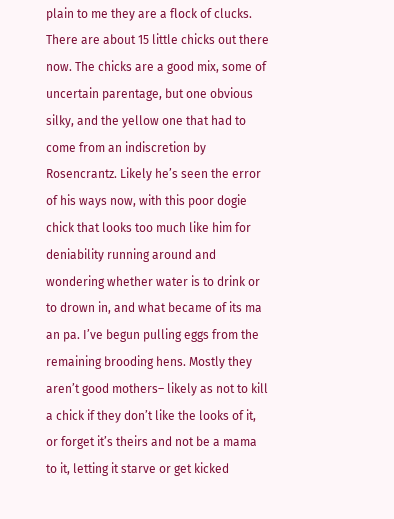plain to me they are a flock of clucks.
There are about 15 little chicks out there now. The chicks are a good mix, some of uncertain parentage, but one obvious silky, and the yellow one that had to come from an indiscretion by Rosencrantz. Likely he’s seen the error of his ways now, with this poor dogie chick that looks too much like him for deniability running around and wondering whether water is to drink or to drown in, and what became of its ma an pa. I’ve begun pulling eggs from the remaining brooding hens. Mostly they aren’t good mothers– likely as not to kill a chick if they don’t like the looks of it, or forget it’s theirs and not be a mama to it, letting it starve or get kicked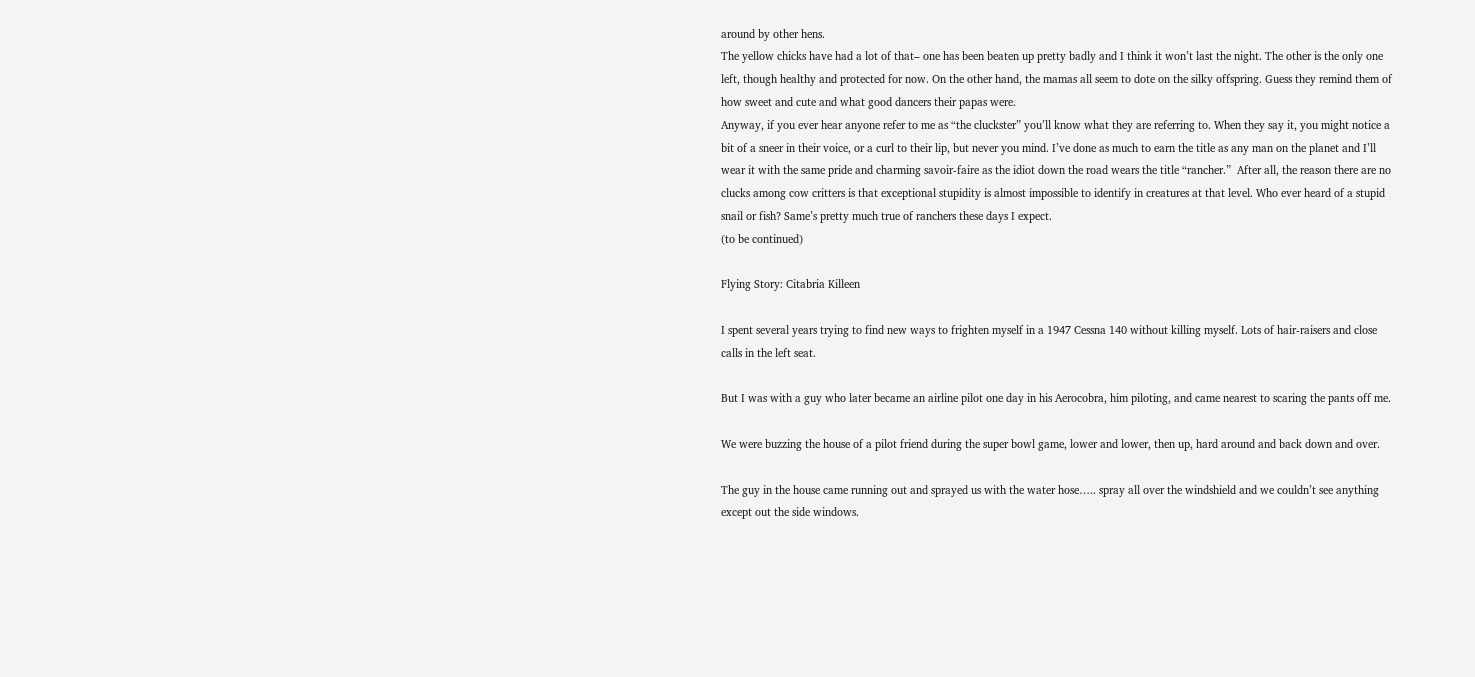around by other hens.
The yellow chicks have had a lot of that– one has been beaten up pretty badly and I think it won’t last the night. The other is the only one left, though healthy and protected for now. On the other hand, the mamas all seem to dote on the silky offspring. Guess they remind them of how sweet and cute and what good dancers their papas were.
Anyway, if you ever hear anyone refer to me as “the cluckster” you’ll know what they are referring to. When they say it, you might notice a bit of a sneer in their voice, or a curl to their lip, but never you mind. I’ve done as much to earn the title as any man on the planet and I’ll wear it with the same pride and charming savoir-faire as the idiot down the road wears the title “rancher.”  After all, the reason there are no clucks among cow critters is that exceptional stupidity is almost impossible to identify in creatures at that level. Who ever heard of a stupid snail or fish? Same’s pretty much true of ranchers these days I expect.
(to be continued)

Flying Story: Citabria Killeen

I spent several years trying to find new ways to frighten myself in a 1947 Cessna 140 without killing myself. Lots of hair-raisers and close calls in the left seat.

But I was with a guy who later became an airline pilot one day in his Aerocobra, him piloting, and came nearest to scaring the pants off me.

We were buzzing the house of a pilot friend during the super bowl game, lower and lower, then up, hard around and back down and over.

The guy in the house came running out and sprayed us with the water hose….. spray all over the windshield and we couldn’t see anything except out the side windows.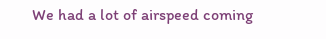We had a lot of airspeed coming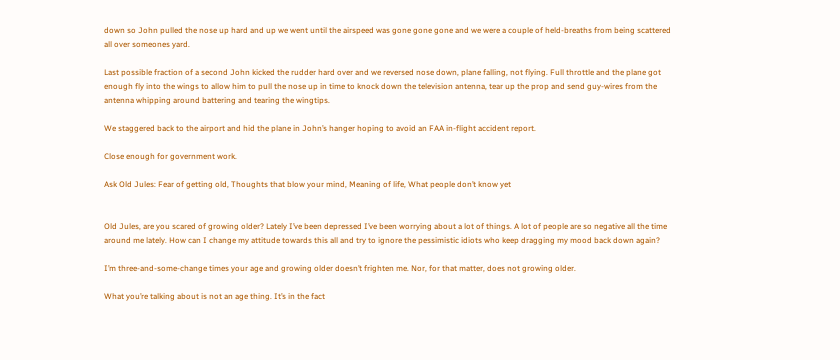down so John pulled the nose up hard and up we went until the airspeed was gone gone gone and we were a couple of held-breaths from being scattered all over someones yard.

Last possible fraction of a second John kicked the rudder hard over and we reversed nose down, plane falling, not flying. Full throttle and the plane got enough fly into the wings to allow him to pull the nose up in time to knock down the television antenna, tear up the prop and send guy-wires from the antenna whipping around battering and tearing the wingtips.

We staggered back to the airport and hid the plane in John’s hanger hoping to avoid an FAA in-flight accident report.

Close enough for government work.

Ask Old Jules: Fear of getting old, Thoughts that blow your mind, Meaning of life, What people don’t know yet


Old Jules, are you scared of growing older? Lately I’ve been depressed I’ve been worrying about a lot of things. A lot of people are so negative all the time around me lately. How can I change my attitude towards this all and try to ignore the pessimistic idiots who keep dragging my mood back down again?

I’m three-and-some-change times your age and growing older doesn’t frighten me. Nor, for that matter, does not growing older.

What you’re talking about is not an age thing. It’s in the fact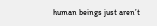human beings just aren’t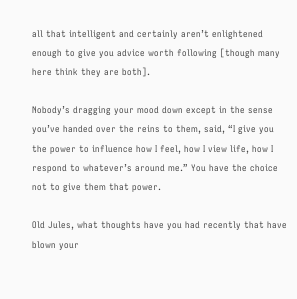all that intelligent and certainly aren’t enlightened enough to give you advice worth following [though many here think they are both].

Nobody’s dragging your mood down except in the sense you’ve handed over the reins to them, said, “I give you the power to influence how I feel, how I view life, how I respond to whatever’s around me.” You have the choice not to give them that power.

Old Jules, what thoughts have you had recently that have blown your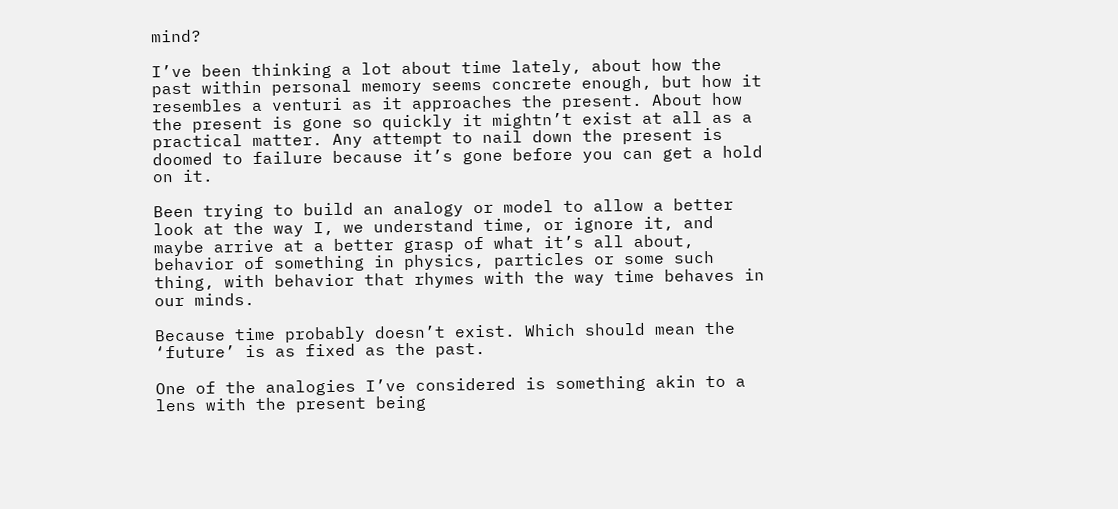mind?

I’ve been thinking a lot about time lately, about how the past within personal memory seems concrete enough, but how it resembles a venturi as it approaches the present. About how the present is gone so quickly it mightn’t exist at all as a practical matter. Any attempt to nail down the present is doomed to failure because it’s gone before you can get a hold on it.

Been trying to build an analogy or model to allow a better look at the way I, we understand time, or ignore it, and maybe arrive at a better grasp of what it’s all about, behavior of something in physics, particles or some such thing, with behavior that rhymes with the way time behaves in our minds.

Because time probably doesn’t exist. Which should mean the ‘future’ is as fixed as the past.

One of the analogies I’ve considered is something akin to a lens with the present being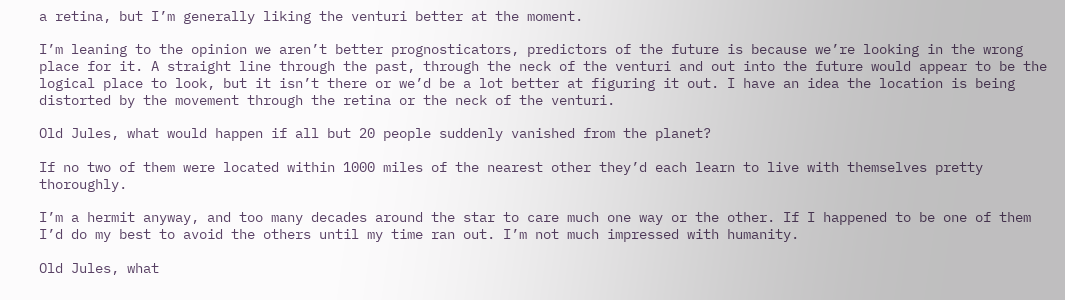a retina, but I’m generally liking the venturi better at the moment.

I’m leaning to the opinion we aren’t better prognosticators, predictors of the future is because we’re looking in the wrong place for it. A straight line through the past, through the neck of the venturi and out into the future would appear to be the logical place to look, but it isn’t there or we’d be a lot better at figuring it out. I have an idea the location is being distorted by the movement through the retina or the neck of the venturi.

Old Jules, what would happen if all but 20 people suddenly vanished from the planet?

If no two of them were located within 1000 miles of the nearest other they’d each learn to live with themselves pretty thoroughly.

I’m a hermit anyway, and too many decades around the star to care much one way or the other. If I happened to be one of them I’d do my best to avoid the others until my time ran out. I’m not much impressed with humanity.

Old Jules, what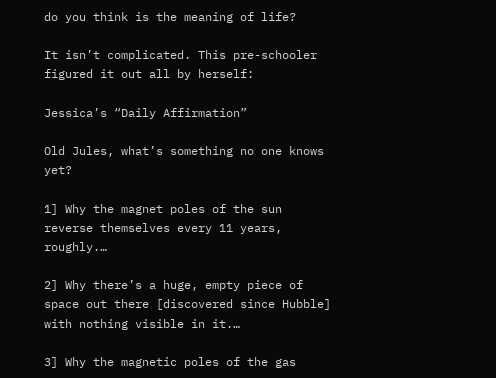do you think is the meaning of life?

It isn’t complicated. This pre-schooler figured it out all by herself:

Jessica’s “Daily Affirmation”

Old Jules, what’s something no one knows yet?

1] Why the magnet poles of the sun reverse themselves every 11 years, roughly.…

2] Why there’s a huge, empty piece of space out there [discovered since Hubble] with nothing visible in it.…

3] Why the magnetic poles of the gas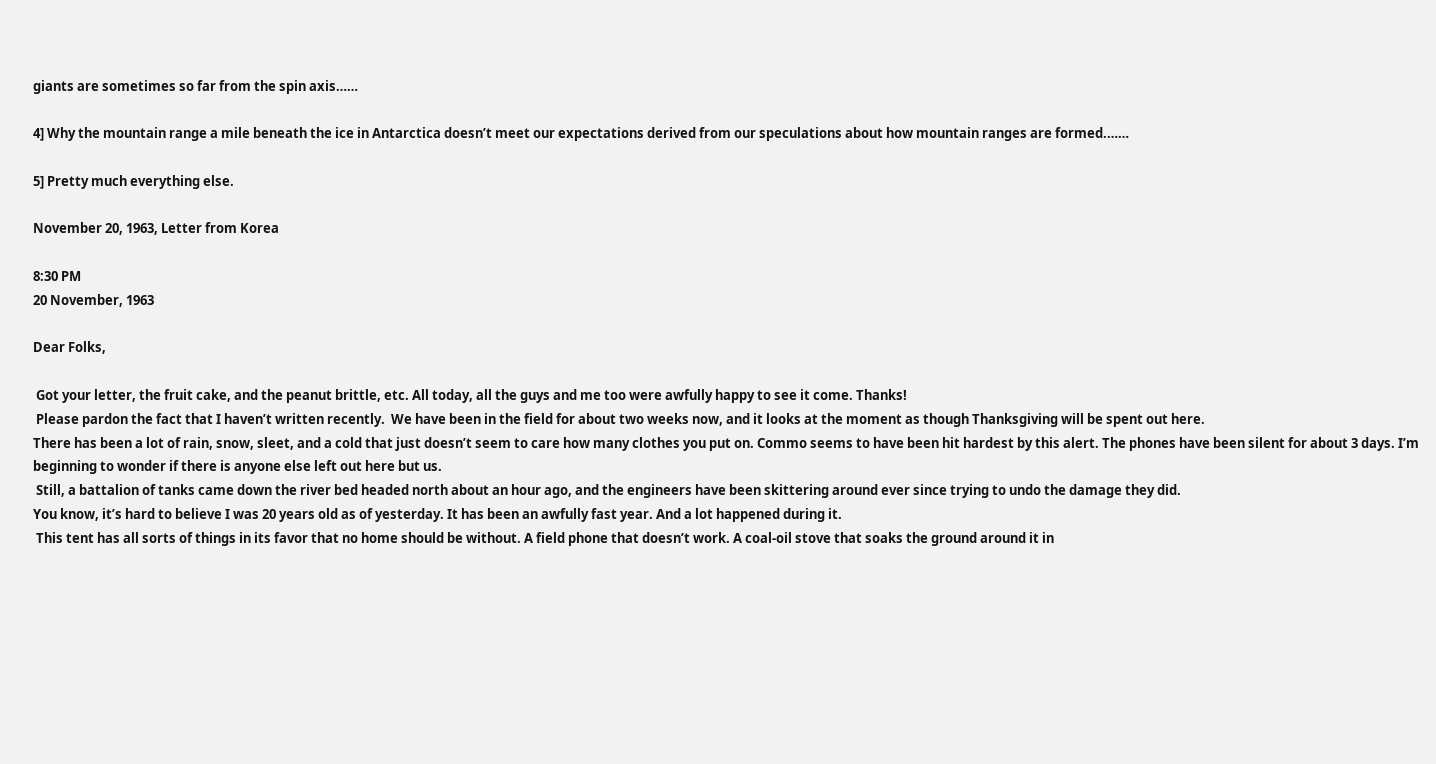giants are sometimes so far from the spin axis……

4] Why the mountain range a mile beneath the ice in Antarctica doesn’t meet our expectations derived from our speculations about how mountain ranges are formed.……

5] Pretty much everything else.

November 20, 1963, Letter from Korea

8:30 PM
20 November, 1963

Dear Folks,

 Got your letter, the fruit cake, and the peanut brittle, etc. All today, all the guys and me too were awfully happy to see it come. Thanks!
 Please pardon the fact that I haven’t written recently.  We have been in the field for about two weeks now, and it looks at the moment as though Thanksgiving will be spent out here.
There has been a lot of rain, snow, sleet, and a cold that just doesn’t seem to care how many clothes you put on. Commo seems to have been hit hardest by this alert. The phones have been silent for about 3 days. I’m beginning to wonder if there is anyone else left out here but us.
 Still, a battalion of tanks came down the river bed headed north about an hour ago, and the engineers have been skittering around ever since trying to undo the damage they did.
You know, it’s hard to believe I was 20 years old as of yesterday. It has been an awfully fast year. And a lot happened during it.
 This tent has all sorts of things in its favor that no home should be without. A field phone that doesn’t work. A coal-oil stove that soaks the ground around it in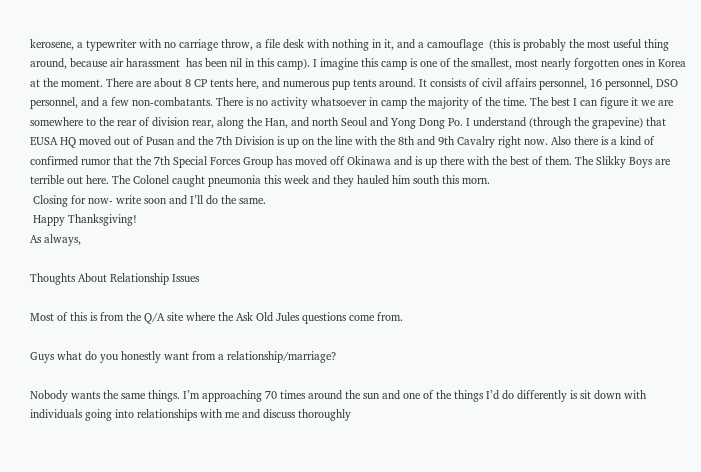kerosene, a typewriter with no carriage throw, a file desk with nothing in it, and a camouflage  (this is probably the most useful thing around, because air harassment  has been nil in this camp). I imagine this camp is one of the smallest, most nearly forgotten ones in Korea at the moment. There are about 8 CP tents here, and numerous pup tents around. It consists of civil affairs personnel, 16 personnel, DSO personnel, and a few non-combatants. There is no activity whatsoever in camp the majority of the time. The best I can figure it we are somewhere to the rear of division rear, along the Han, and north Seoul and Yong Dong Po. I understand (through the grapevine) that EUSA HQ moved out of Pusan and the 7th Division is up on the line with the 8th and 9th Cavalry right now. Also there is a kind of confirmed rumor that the 7th Special Forces Group has moved off Okinawa and is up there with the best of them. The Slikky Boys are terrible out here. The Colonel caught pneumonia this week and they hauled him south this morn.
 Closing for now- write soon and I’ll do the same.
 Happy Thanksgiving!
As always,

Thoughts About Relationship Issues

Most of this is from the Q/A site where the Ask Old Jules questions come from.

Guys what do you honestly want from a relationship/marriage?

Nobody wants the same things. I’m approaching 70 times around the sun and one of the things I’d do differently is sit down with individuals going into relationships with me and discuss thoroughly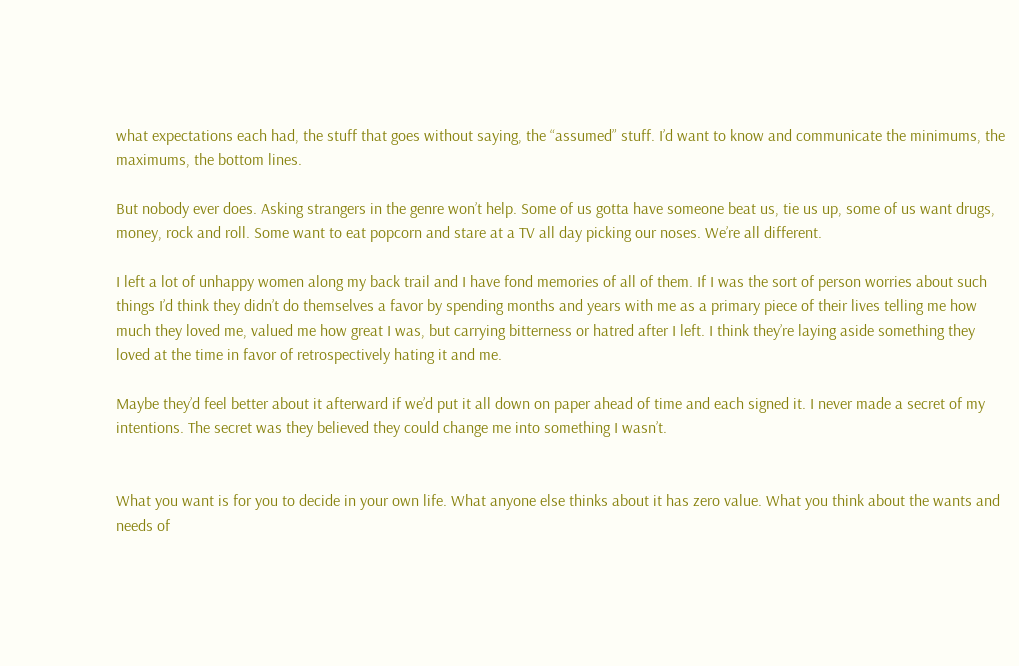what expectations each had, the stuff that goes without saying, the “assumed” stuff. I’d want to know and communicate the minimums, the maximums, the bottom lines.

But nobody ever does. Asking strangers in the genre won’t help. Some of us gotta have someone beat us, tie us up, some of us want drugs, money, rock and roll. Some want to eat popcorn and stare at a TV all day picking our noses. We’re all different.

I left a lot of unhappy women along my back trail and I have fond memories of all of them. If I was the sort of person worries about such things I’d think they didn’t do themselves a favor by spending months and years with me as a primary piece of their lives telling me how much they loved me, valued me how great I was, but carrying bitterness or hatred after I left. I think they’re laying aside something they loved at the time in favor of retrospectively hating it and me.

Maybe they’d feel better about it afterward if we’d put it all down on paper ahead of time and each signed it. I never made a secret of my intentions. The secret was they believed they could change me into something I wasn’t.


What you want is for you to decide in your own life. What anyone else thinks about it has zero value. What you think about the wants and needs of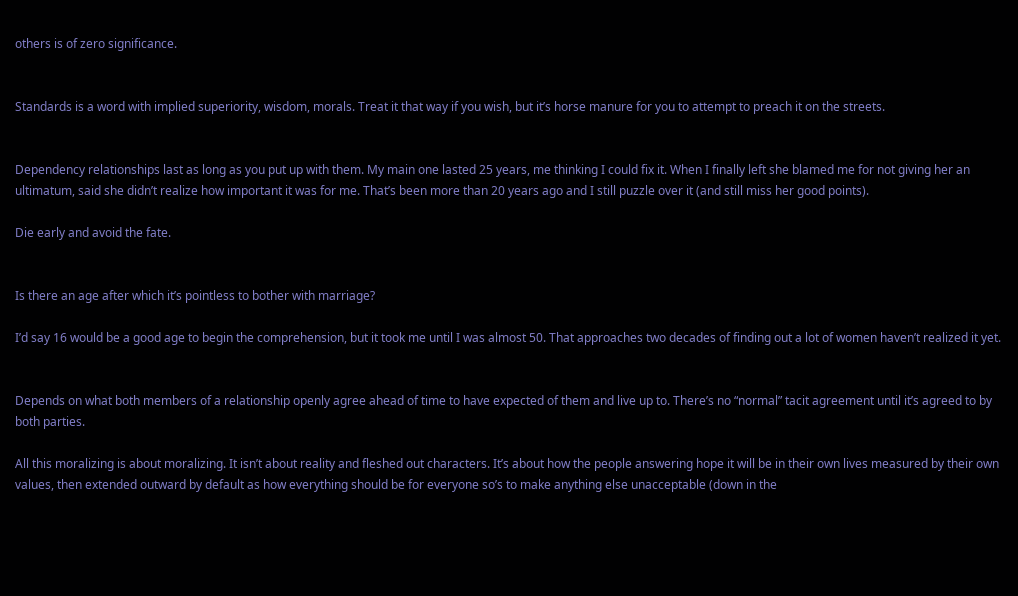others is of zero significance.


Standards is a word with implied superiority, wisdom, morals. Treat it that way if you wish, but it’s horse manure for you to attempt to preach it on the streets.


Dependency relationships last as long as you put up with them. My main one lasted 25 years, me thinking I could fix it. When I finally left she blamed me for not giving her an ultimatum, said she didn’t realize how important it was for me. That’s been more than 20 years ago and I still puzzle over it (and still miss her good points).

Die early and avoid the fate.


Is there an age after which it’s pointless to bother with marriage?

I’d say 16 would be a good age to begin the comprehension, but it took me until I was almost 50. That approaches two decades of finding out a lot of women haven’t realized it yet.


Depends on what both members of a relationship openly agree ahead of time to have expected of them and live up to. There’s no “normal” tacit agreement until it’s agreed to by both parties.

All this moralizing is about moralizing. It isn’t about reality and fleshed out characters. It’s about how the people answering hope it will be in their own lives measured by their own values, then extended outward by default as how everything should be for everyone so’s to make anything else unacceptable (down in the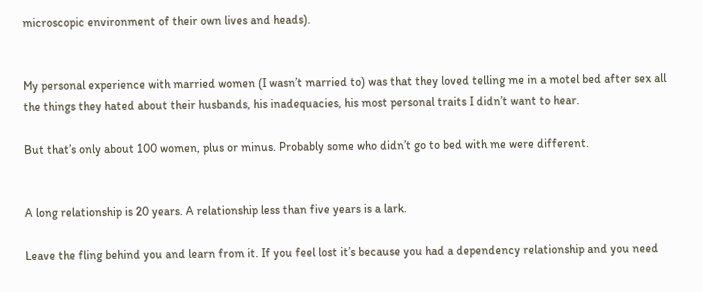microscopic environment of their own lives and heads).


My personal experience with married women (I wasn’t married to) was that they loved telling me in a motel bed after sex all the things they hated about their husbands, his inadequacies, his most personal traits I didn’t want to hear.

But that’s only about 100 women, plus or minus. Probably some who didn’t go to bed with me were different.


A long relationship is 20 years. A relationship less than five years is a lark.

Leave the fling behind you and learn from it. If you feel lost it’s because you had a dependency relationship and you need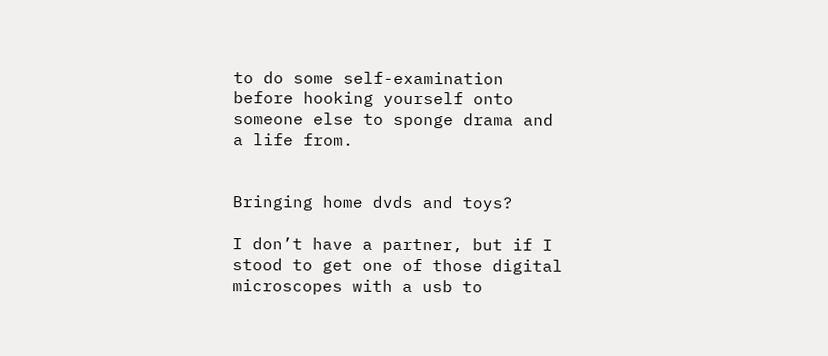to do some self-examination before hooking yourself onto someone else to sponge drama and a life from.


Bringing home dvds and toys?

I don’t have a partner, but if I stood to get one of those digital microscopes with a usb to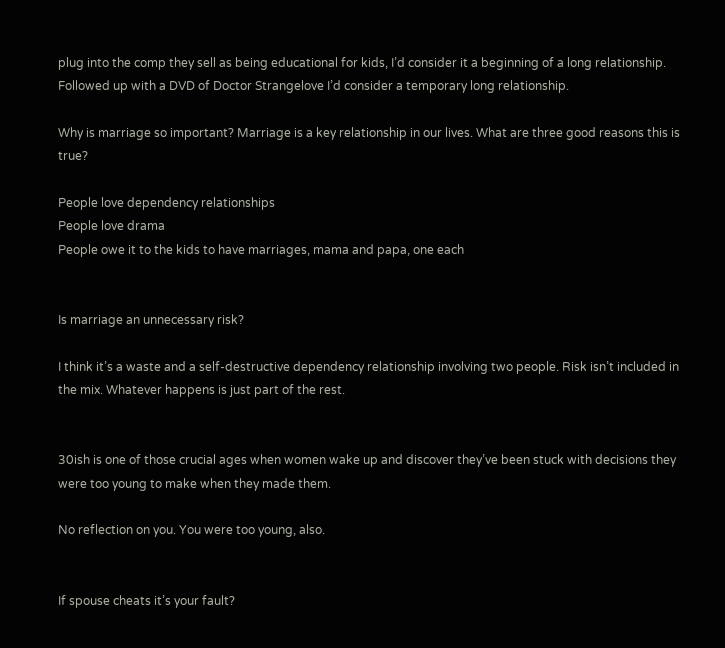plug into the comp they sell as being educational for kids, I’d consider it a beginning of a long relationship. Followed up with a DVD of Doctor Strangelove I’d consider a temporary long relationship.

Why is marriage so important? Marriage is a key relationship in our lives. What are three good reasons this is true?

People love dependency relationships
People love drama
People owe it to the kids to have marriages, mama and papa, one each


Is marriage an unnecessary risk?

I think it’s a waste and a self-destructive dependency relationship involving two people. Risk isn’t included in the mix. Whatever happens is just part of the rest.


30ish is one of those crucial ages when women wake up and discover they’ve been stuck with decisions they were too young to make when they made them.

No reflection on you. You were too young, also.


If spouse cheats it’s your fault?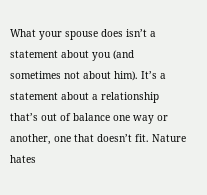What your spouse does isn’t a statement about you (and sometimes not about him). It’s a statement about a relationship that’s out of balance one way or another, one that doesn’t fit. Nature hates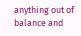anything out of balance and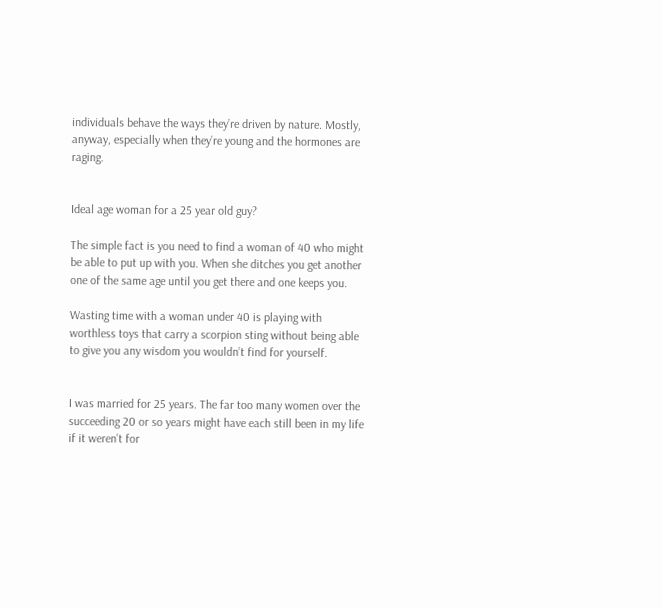individuals behave the ways they’re driven by nature. Mostly, anyway, especially when they’re young and the hormones are raging.


Ideal age woman for a 25 year old guy?

The simple fact is you need to find a woman of 40 who might be able to put up with you. When she ditches you get another one of the same age until you get there and one keeps you.

Wasting time with a woman under 40 is playing with worthless toys that carry a scorpion sting without being able to give you any wisdom you wouldn’t find for yourself.


I was married for 25 years. The far too many women over the succeeding 20 or so years might have each still been in my life if it weren’t for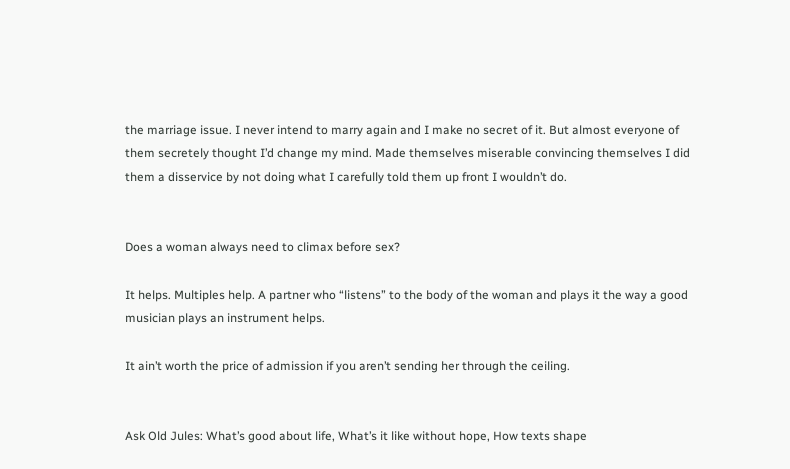the marriage issue. I never intend to marry again and I make no secret of it. But almost everyone of them secretely thought I’d change my mind. Made themselves miserable convincing themselves I did them a disservice by not doing what I carefully told them up front I wouldn’t do.


Does a woman always need to climax before sex?

It helps. Multiples help. A partner who “listens” to the body of the woman and plays it the way a good musician plays an instrument helps.

It ain’t worth the price of admission if you aren’t sending her through the ceiling.


Ask Old Jules: What’s good about life, What’s it like without hope, How texts shape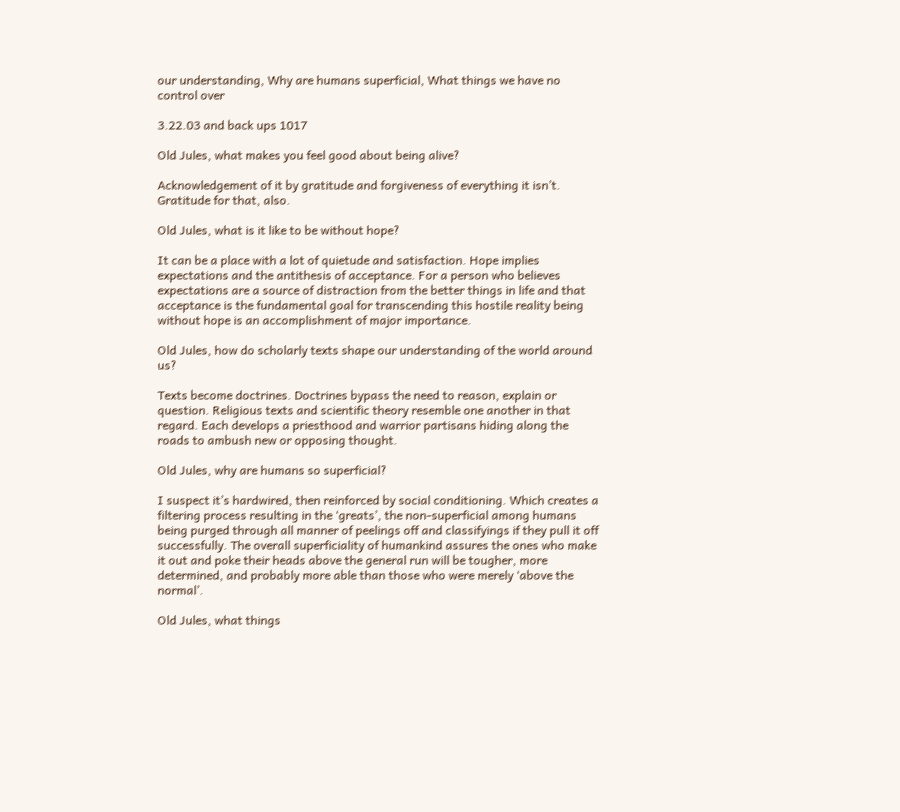our understanding, Why are humans superficial, What things we have no control over

3.22.03 and back ups 1017

Old Jules, what makes you feel good about being alive?

Acknowledgement of it by gratitude and forgiveness of everything it isn’t. Gratitude for that, also.

Old Jules, what is it like to be without hope?

It can be a place with a lot of quietude and satisfaction. Hope implies expectations and the antithesis of acceptance. For a person who believes expectations are a source of distraction from the better things in life and that acceptance is the fundamental goal for transcending this hostile reality being without hope is an accomplishment of major importance.

Old Jules, how do scholarly texts shape our understanding of the world around us?

Texts become doctrines. Doctrines bypass the need to reason, explain or question. Religious texts and scientific theory resemble one another in that regard. Each develops a priesthood and warrior partisans hiding along the roads to ambush new or opposing thought.

Old Jules, why are humans so superficial?

I suspect it’s hardwired, then reinforced by social conditioning. Which creates a filtering process resulting in the ‘greats’, the non-superficial among humans being purged through all manner of peelings off and classifyings if they pull it off successfully. The overall superficiality of humankind assures the ones who make it out and poke their heads above the general run will be tougher, more determined, and probably more able than those who were merely ‘above the normal’.

Old Jules, what things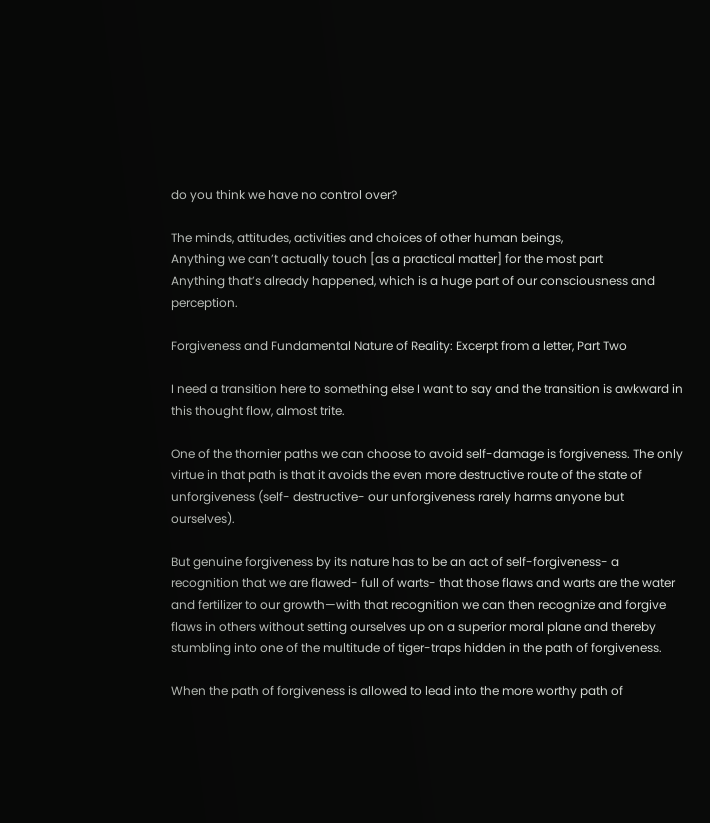do you think we have no control over?

The minds, attitudes, activities and choices of other human beings,
Anything we can’t actually touch [as a practical matter] for the most part
Anything that’s already happened, which is a huge part of our consciousness and perception.

Forgiveness and Fundamental Nature of Reality: Excerpt from a letter, Part Two

I need a transition here to something else I want to say and the transition is awkward in this thought flow, almost trite.

One of the thornier paths we can choose to avoid self-damage is forgiveness. The only virtue in that path is that it avoids the even more destructive route of the state of unforgiveness (self- destructive- our unforgiveness rarely harms anyone but ourselves).

But genuine forgiveness by its nature has to be an act of self-forgiveness- a recognition that we are flawed- full of warts- that those flaws and warts are the water and fertilizer to our growth—with that recognition we can then recognize and forgive flaws in others without setting ourselves up on a superior moral plane and thereby stumbling into one of the multitude of tiger-traps hidden in the path of forgiveness.

When the path of forgiveness is allowed to lead into the more worthy path of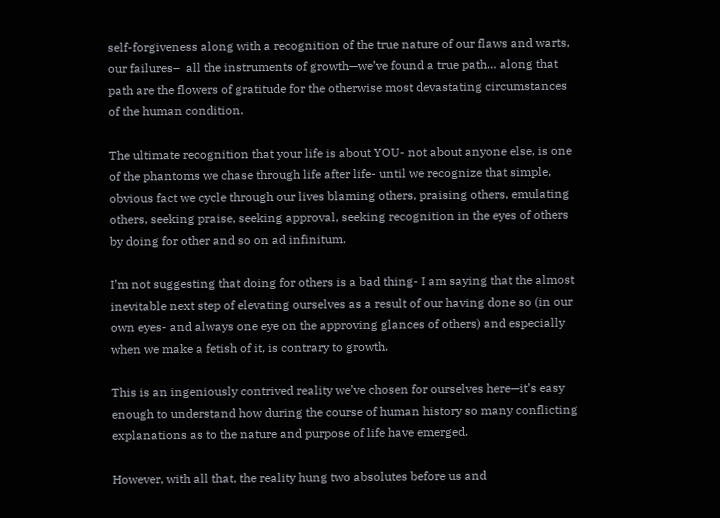self-forgiveness along with a recognition of the true nature of our flaws and warts, our failures–  all the instruments of growth—we’ve found a true path… along that path are the flowers of gratitude for the otherwise most devastating circumstances of the human condition.

The ultimate recognition that your life is about YOU- not about anyone else, is one of the phantoms we chase through life after life- until we recognize that simple, obvious fact we cycle through our lives blaming others, praising others, emulating others, seeking praise, seeking approval, seeking recognition in the eyes of others by doing for other and so on ad infinitum.

I’m not suggesting that doing for others is a bad thing- I am saying that the almost inevitable next step of elevating ourselves as a result of our having done so (in our own eyes- and always one eye on the approving glances of others) and especially when we make a fetish of it, is contrary to growth.

This is an ingeniously contrived reality we’ve chosen for ourselves here—it’s easy enough to understand how during the course of human history so many conflicting explanations as to the nature and purpose of life have emerged.

However, with all that, the reality hung two absolutes before us and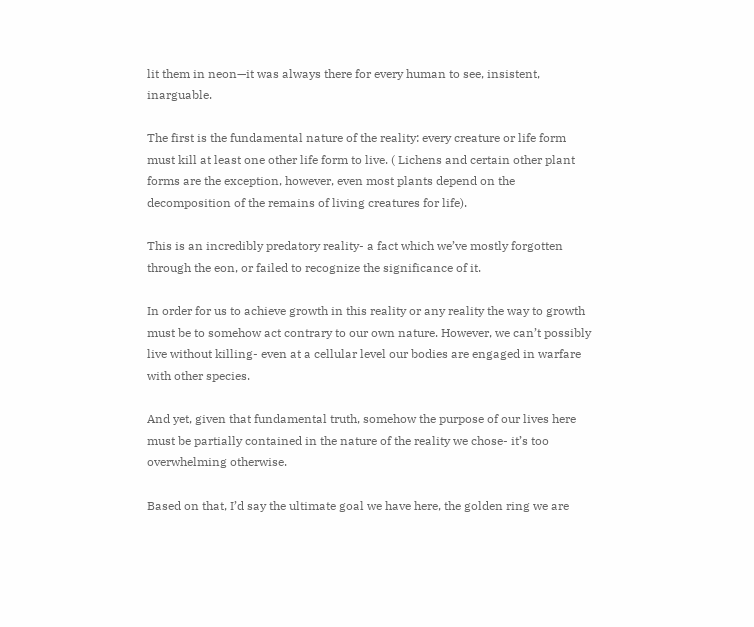lit them in neon—it was always there for every human to see, insistent, inarguable.

The first is the fundamental nature of the reality: every creature or life form must kill at least one other life form to live. ( Lichens and certain other plant forms are the exception, however, even most plants depend on the decomposition of the remains of living creatures for life).

This is an incredibly predatory reality- a fact which we’ve mostly forgotten through the eon, or failed to recognize the significance of it.

In order for us to achieve growth in this reality or any reality the way to growth must be to somehow act contrary to our own nature. However, we can’t possibly live without killing- even at a cellular level our bodies are engaged in warfare with other species.

And yet, given that fundamental truth, somehow the purpose of our lives here must be partially contained in the nature of the reality we chose- it’s too overwhelming otherwise.

Based on that, I’d say the ultimate goal we have here, the golden ring we are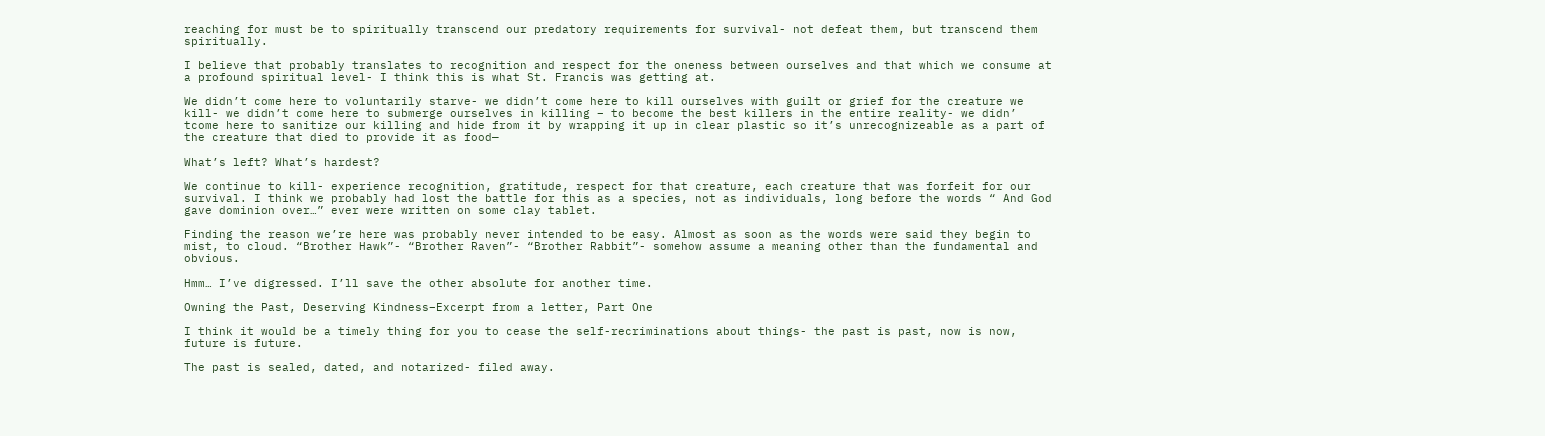reaching for must be to spiritually transcend our predatory requirements for survival- not defeat them, but transcend them spiritually.

I believe that probably translates to recognition and respect for the oneness between ourselves and that which we consume at a profound spiritual level- I think this is what St. Francis was getting at.

We didn’t come here to voluntarily starve- we didn’t come here to kill ourselves with guilt or grief for the creature we kill- we didn’t come here to submerge ourselves in killing – to become the best killers in the entire reality- we didn’ tcome here to sanitize our killing and hide from it by wrapping it up in clear plastic so it’s unrecognizeable as a part of the creature that died to provide it as food—

What’s left? What’s hardest?

We continue to kill- experience recognition, gratitude, respect for that creature, each creature that was forfeit for our survival. I think we probably had lost the battle for this as a species, not as individuals, long before the words “ And God gave dominion over…” ever were written on some clay tablet.

Finding the reason we’re here was probably never intended to be easy. Almost as soon as the words were said they begin to mist, to cloud. “Brother Hawk”- “Brother Raven”- “Brother Rabbit”- somehow assume a meaning other than the fundamental and obvious.

Hmm… I’ve digressed. I’ll save the other absolute for another time.

Owning the Past, Deserving Kindness–Excerpt from a letter, Part One

I think it would be a timely thing for you to cease the self-recriminations about things- the past is past, now is now, future is future.

The past is sealed, dated, and notarized- filed away.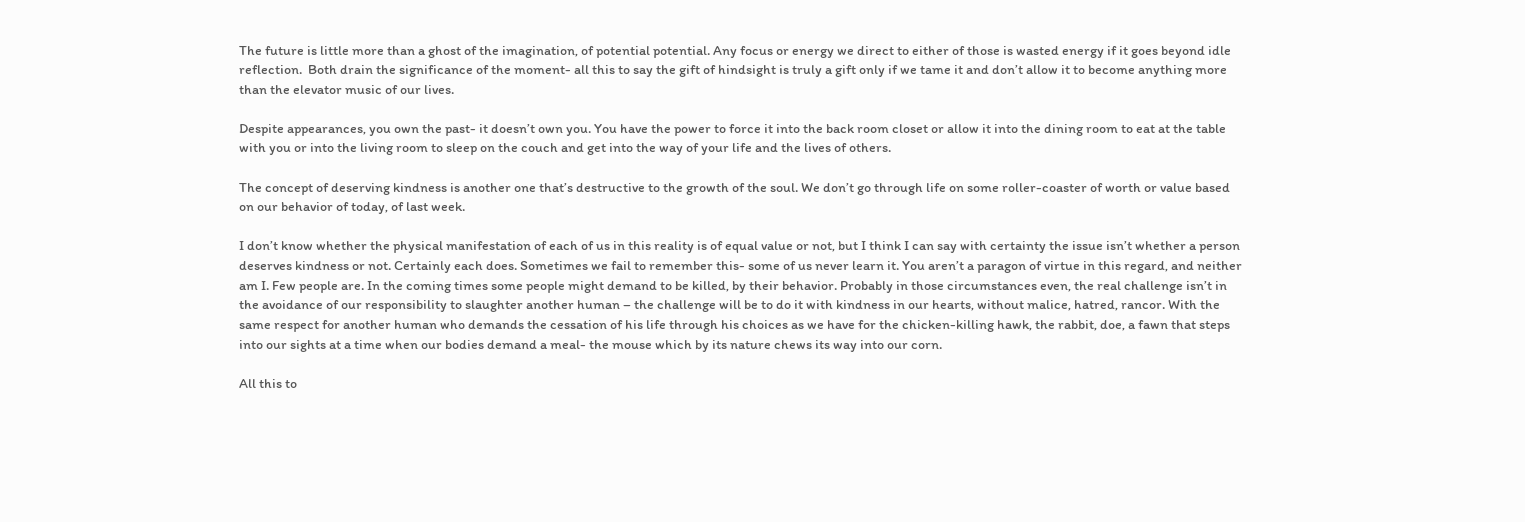The future is little more than a ghost of the imagination, of potential potential. Any focus or energy we direct to either of those is wasted energy if it goes beyond idle reflection.  Both drain the significance of the moment- all this to say the gift of hindsight is truly a gift only if we tame it and don’t allow it to become anything more than the elevator music of our lives.

Despite appearances, you own the past- it doesn’t own you. You have the power to force it into the back room closet or allow it into the dining room to eat at the table with you or into the living room to sleep on the couch and get into the way of your life and the lives of others.

The concept of deserving kindness is another one that’s destructive to the growth of the soul. We don’t go through life on some roller-coaster of worth or value based on our behavior of today, of last week.

I don’t know whether the physical manifestation of each of us in this reality is of equal value or not, but I think I can say with certainty the issue isn’t whether a person deserves kindness or not. Certainly each does. Sometimes we fail to remember this- some of us never learn it. You aren’t a paragon of virtue in this regard, and neither am I. Few people are. In the coming times some people might demand to be killed, by their behavior. Probably in those circumstances even, the real challenge isn’t in the avoidance of our responsibility to slaughter another human – the challenge will be to do it with kindness in our hearts, without malice, hatred, rancor. With the same respect for another human who demands the cessation of his life through his choices as we have for the chicken-killing hawk, the rabbit, doe, a fawn that steps into our sights at a time when our bodies demand a meal- the mouse which by its nature chews its way into our corn.

All this to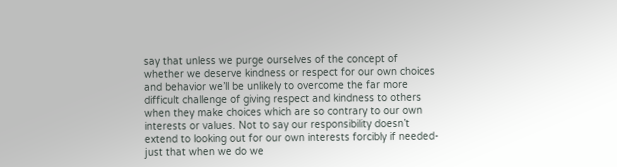say that unless we purge ourselves of the concept of whether we deserve kindness or respect for our own choices and behavior we’ll be unlikely to overcome the far more difficult challenge of giving respect and kindness to others when they make choices which are so contrary to our own interests or values. Not to say our responsibility doesn’t extend to looking out for our own interests forcibly if needed- just that when we do we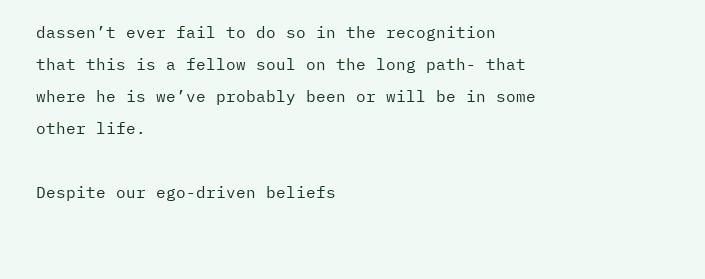dassen’t ever fail to do so in the recognition that this is a fellow soul on the long path- that where he is we’ve probably been or will be in some other life.

Despite our ego-driven beliefs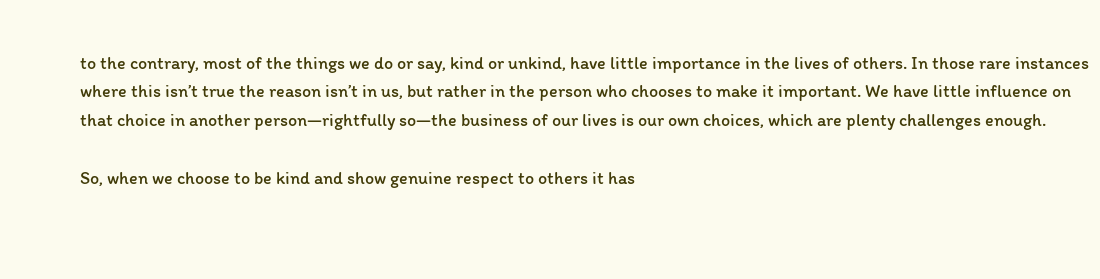to the contrary, most of the things we do or say, kind or unkind, have little importance in the lives of others. In those rare instances where this isn’t true the reason isn’t in us, but rather in the person who chooses to make it important. We have little influence on that choice in another person—rightfully so—the business of our lives is our own choices, which are plenty challenges enough.

So, when we choose to be kind and show genuine respect to others it has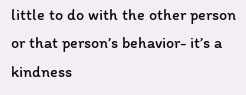little to do with the other person or that person’s behavior- it’s a kindness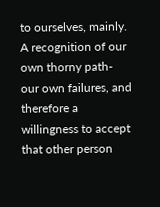to ourselves, mainly.  A recognition of our own thorny path- our own failures, and therefore a willingness to accept that other person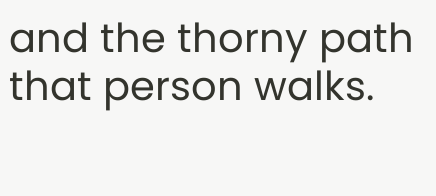and the thorny path that person walks.